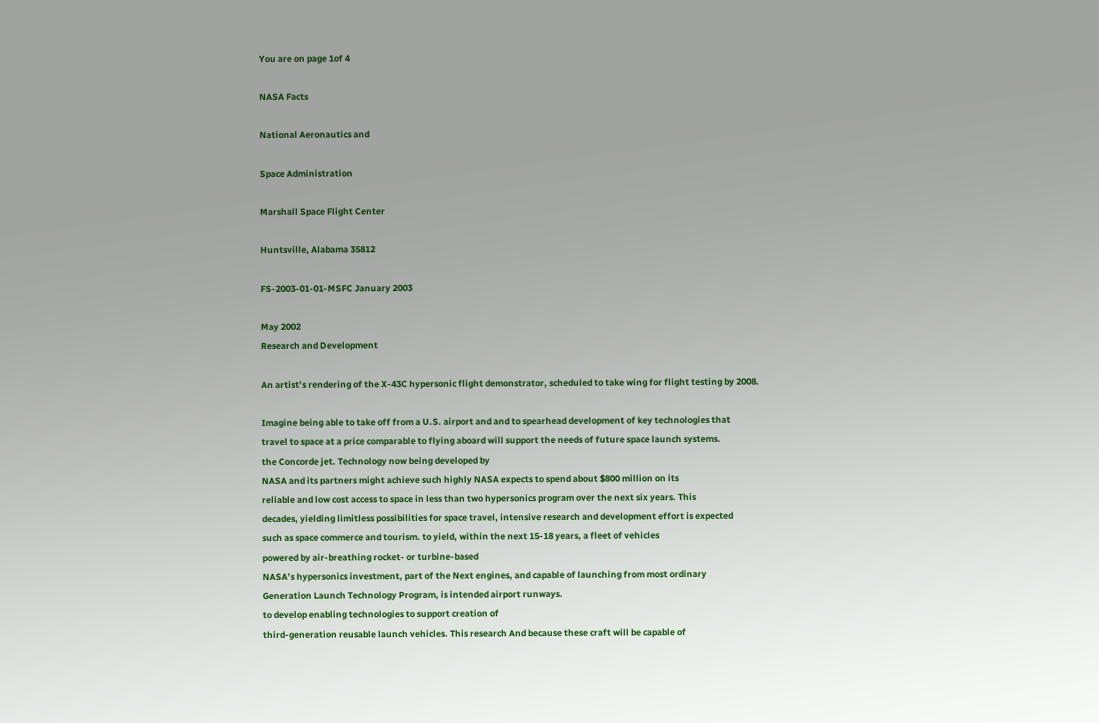You are on page 1of 4

NASA Facts

National Aeronautics and

Space Administration

Marshall Space Flight Center

Huntsville, Alabama 35812

FS-2003-01-01-MSFC January 2003

May 2002
Research and Development

An artist’s rendering of the X-43C hypersonic flight demonstrator, scheduled to take wing for flight testing by 2008.

Imagine being able to take off from a U.S. airport and and to spearhead development of key technologies that
travel to space at a price comparable to flying aboard will support the needs of future space launch systems.
the Concorde jet. Technology now being developed by
NASA and its partners might achieve such highly NASA expects to spend about $800 million on its
reliable and low cost access to space in less than two hypersonics program over the next six years. This
decades, yielding limitless possibilities for space travel, intensive research and development effort is expected
such as space commerce and tourism. to yield, within the next 15-18 years, a fleet of vehicles
powered by air-breathing rocket- or turbine-based
NASA’s hypersonics investment, part of the Next engines, and capable of launching from most ordinary
Generation Launch Technology Program, is intended airport runways.
to develop enabling technologies to support creation of
third-generation reusable launch vehicles. This research And because these craft will be capable of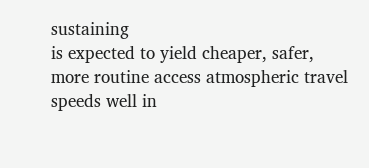sustaining
is expected to yield cheaper, safer, more routine access atmospheric travel speeds well in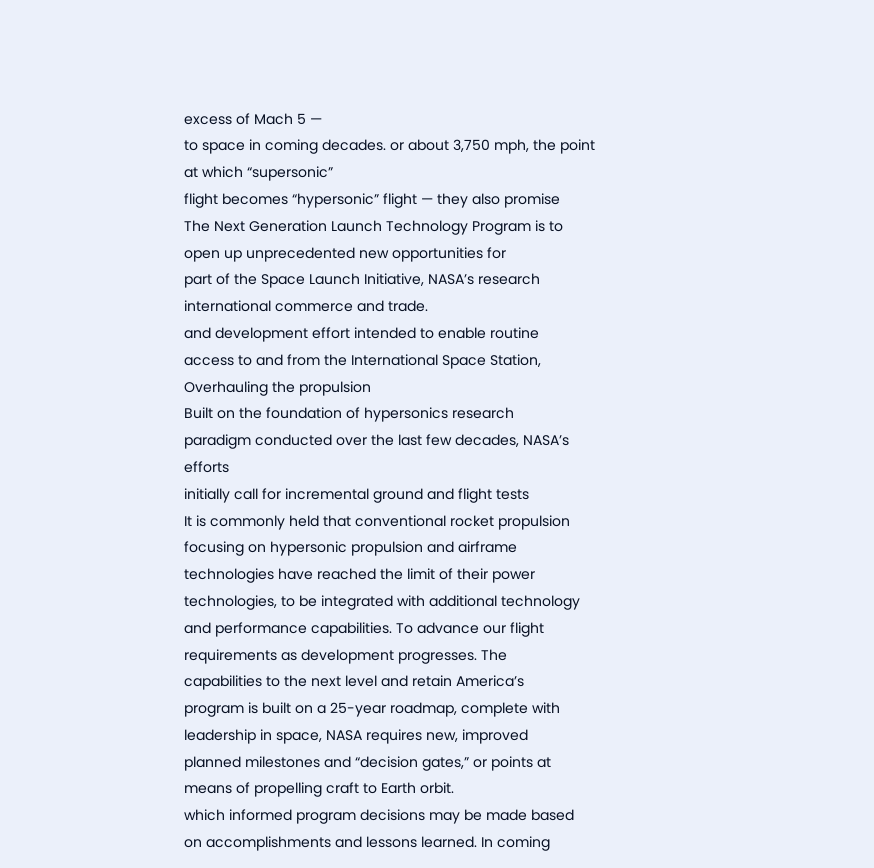excess of Mach 5 —
to space in coming decades. or about 3,750 mph, the point at which “supersonic”
flight becomes “hypersonic” flight — they also promise
The Next Generation Launch Technology Program is to open up unprecedented new opportunities for
part of the Space Launch Initiative, NASA’s research international commerce and trade.
and development effort intended to enable routine
access to and from the International Space Station,
Overhauling the propulsion
Built on the foundation of hypersonics research
paradigm conducted over the last few decades, NASA’s efforts
initially call for incremental ground and flight tests
It is commonly held that conventional rocket propulsion
focusing on hypersonic propulsion and airframe
technologies have reached the limit of their power
technologies, to be integrated with additional technology
and performance capabilities. To advance our flight
requirements as development progresses. The
capabilities to the next level and retain America’s
program is built on a 25-year roadmap, complete with
leadership in space, NASA requires new, improved
planned milestones and “decision gates,” or points at
means of propelling craft to Earth orbit.
which informed program decisions may be made based
on accomplishments and lessons learned. In coming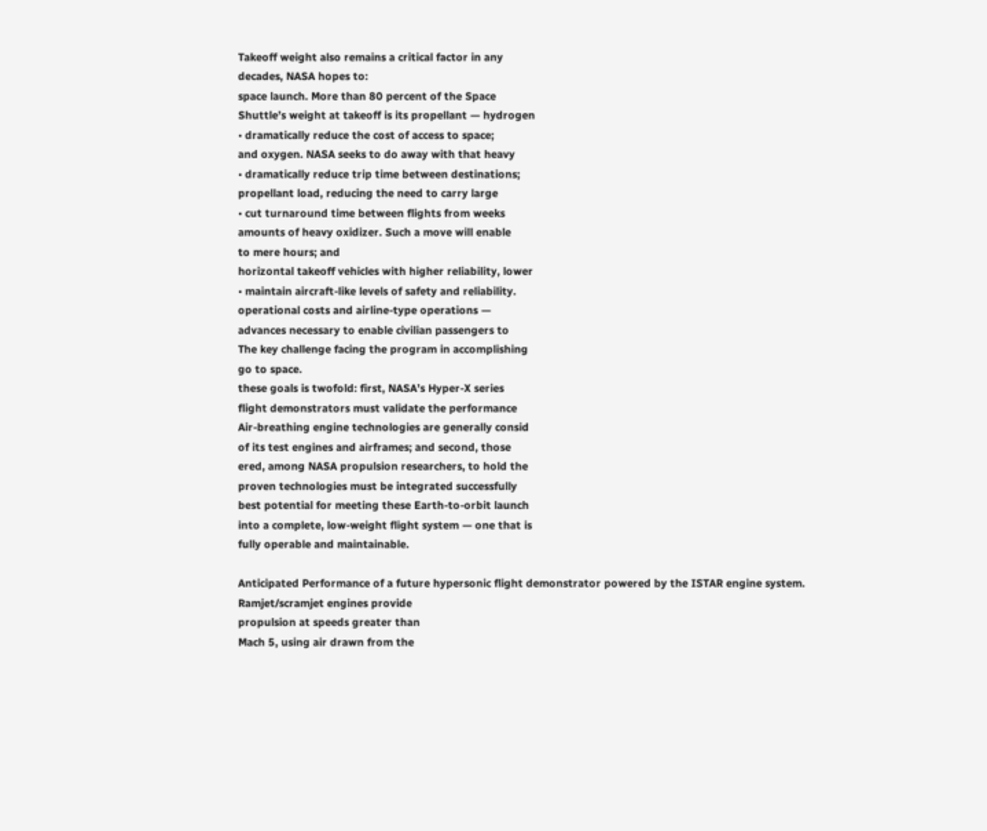Takeoff weight also remains a critical factor in any
decades, NASA hopes to:
space launch. More than 80 percent of the Space
Shuttle’s weight at takeoff is its propellant — hydrogen
• dramatically reduce the cost of access to space;
and oxygen. NASA seeks to do away with that heavy
• dramatically reduce trip time between destinations;
propellant load, reducing the need to carry large
• cut turnaround time between flights from weeks
amounts of heavy oxidizer. Such a move will enable
to mere hours; and
horizontal takeoff vehicles with higher reliability, lower
• maintain aircraft-like levels of safety and reliability.
operational costs and airline-type operations —
advances necessary to enable civilian passengers to
The key challenge facing the program in accomplishing
go to space.
these goals is twofold: first, NASA’s Hyper-X series
flight demonstrators must validate the performance
Air-breathing engine technologies are generally consid
of its test engines and airframes; and second, those
ered, among NASA propulsion researchers, to hold the
proven technologies must be integrated successfully
best potential for meeting these Earth-to-orbit launch
into a complete, low-weight flight system — one that is
fully operable and maintainable.

Anticipated Performance of a future hypersonic flight demonstrator powered by the ISTAR engine system.
Ramjet/scramjet engines provide
propulsion at speeds greater than
Mach 5, using air drawn from the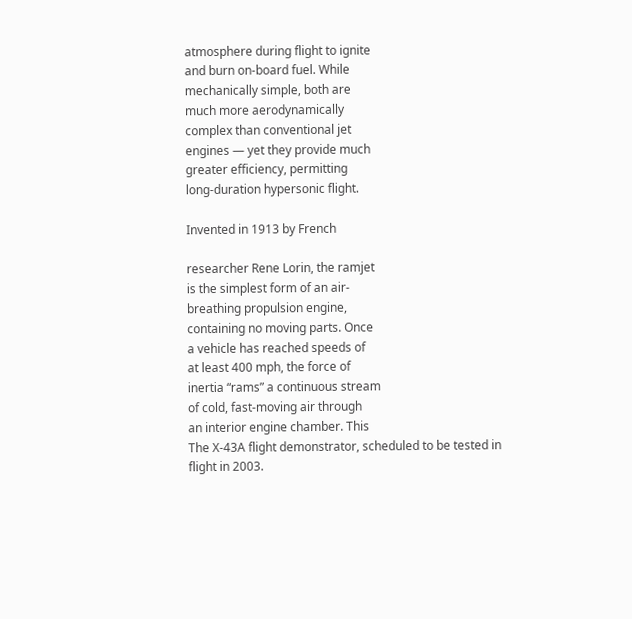atmosphere during flight to ignite
and burn on-board fuel. While
mechanically simple, both are
much more aerodynamically
complex than conventional jet
engines — yet they provide much
greater efficiency, permitting
long-duration hypersonic flight.

Invented in 1913 by French

researcher Rene Lorin, the ramjet
is the simplest form of an air-
breathing propulsion engine,
containing no moving parts. Once
a vehicle has reached speeds of
at least 400 mph, the force of
inertia “rams” a continuous stream
of cold, fast-moving air through
an interior engine chamber. This
The X-43A flight demonstrator, scheduled to be tested in flight in 2003.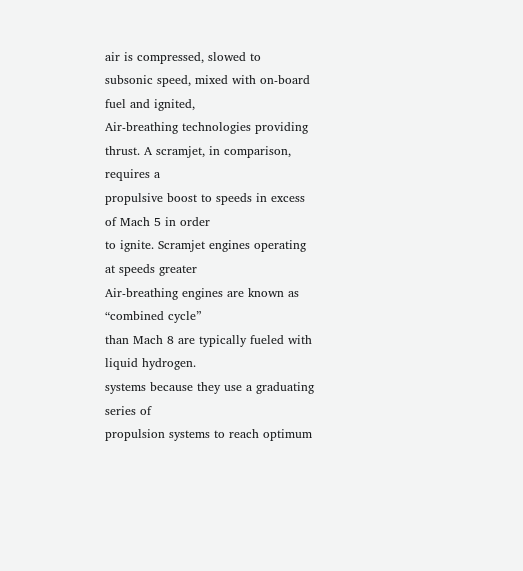air is compressed, slowed to
subsonic speed, mixed with on-board fuel and ignited,
Air-breathing technologies providing thrust. A scramjet, in comparison, requires a
propulsive boost to speeds in excess of Mach 5 in order
to ignite. Scramjet engines operating at speeds greater
Air-breathing engines are known as “combined cycle”
than Mach 8 are typically fueled with liquid hydrogen.
systems because they use a graduating series of
propulsion systems to reach optimum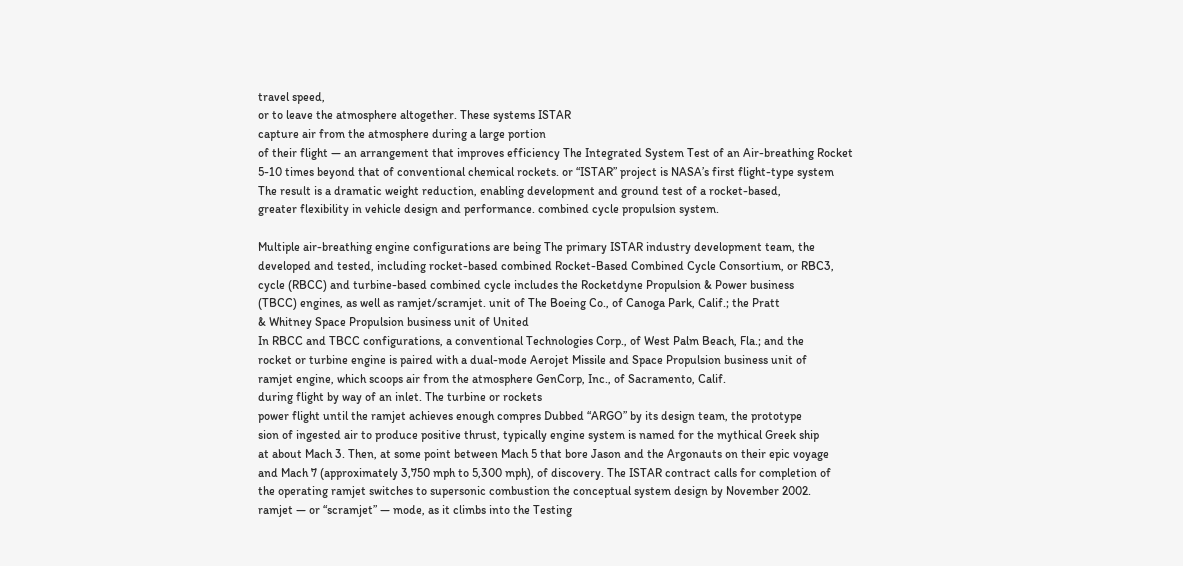travel speed,
or to leave the atmosphere altogether. These systems ISTAR
capture air from the atmosphere during a large portion
of their flight — an arrangement that improves efficiency The Integrated System Test of an Air-breathing Rocket
5-10 times beyond that of conventional chemical rockets. or “ISTAR” project is NASA’s first flight-type system
The result is a dramatic weight reduction, enabling development and ground test of a rocket-based,
greater flexibility in vehicle design and performance. combined cycle propulsion system.

Multiple air-breathing engine configurations are being The primary ISTAR industry development team, the
developed and tested, including rocket-based combined Rocket-Based Combined Cycle Consortium, or RBC3,
cycle (RBCC) and turbine-based combined cycle includes the Rocketdyne Propulsion & Power business
(TBCC) engines, as well as ramjet/scramjet. unit of The Boeing Co., of Canoga Park, Calif.; the Pratt
& Whitney Space Propulsion business unit of United
In RBCC and TBCC configurations, a conventional Technologies Corp., of West Palm Beach, Fla.; and the
rocket or turbine engine is paired with a dual-mode Aerojet Missile and Space Propulsion business unit of
ramjet engine, which scoops air from the atmosphere GenCorp, Inc., of Sacramento, Calif.
during flight by way of an inlet. The turbine or rockets
power flight until the ramjet achieves enough compres Dubbed “ARGO” by its design team, the prototype
sion of ingested air to produce positive thrust, typically engine system is named for the mythical Greek ship
at about Mach 3. Then, at some point between Mach 5 that bore Jason and the Argonauts on their epic voyage
and Mach 7 (approximately 3,750 mph to 5,300 mph), of discovery. The ISTAR contract calls for completion of
the operating ramjet switches to supersonic combustion the conceptual system design by November 2002.
ramjet — or “scramjet” — mode, as it climbs into the Testing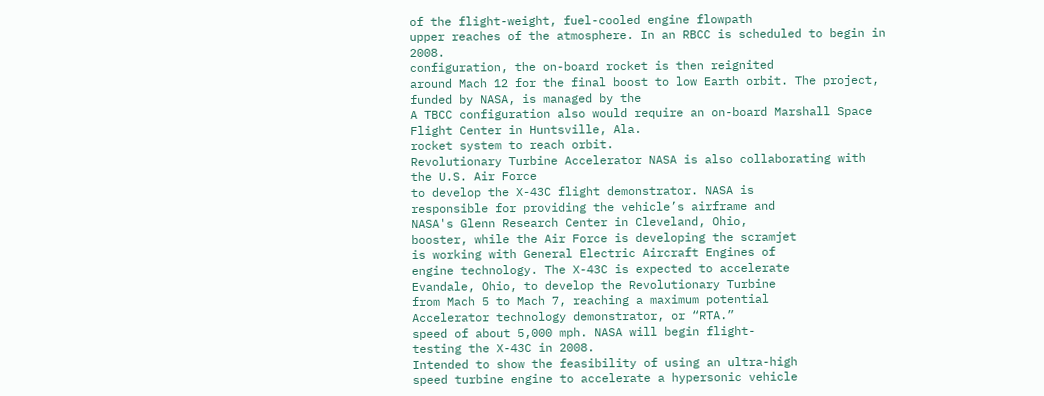of the flight-weight, fuel-cooled engine flowpath
upper reaches of the atmosphere. In an RBCC is scheduled to begin in 2008.
configuration, the on-board rocket is then reignited
around Mach 12 for the final boost to low Earth orbit. The project, funded by NASA, is managed by the
A TBCC configuration also would require an on-board Marshall Space Flight Center in Huntsville, Ala.
rocket system to reach orbit.
Revolutionary Turbine Accelerator NASA is also collaborating with the U.S. Air Force
to develop the X-43C flight demonstrator. NASA is
responsible for providing the vehicle’s airframe and
NASA's Glenn Research Center in Cleveland, Ohio,
booster, while the Air Force is developing the scramjet
is working with General Electric Aircraft Engines of
engine technology. The X-43C is expected to accelerate
Evandale, Ohio, to develop the Revolutionary Turbine
from Mach 5 to Mach 7, reaching a maximum potential
Accelerator technology demonstrator, or “RTA.”
speed of about 5,000 mph. NASA will begin flight-
testing the X-43C in 2008.
Intended to show the feasibility of using an ultra-high
speed turbine engine to accelerate a hypersonic vehicle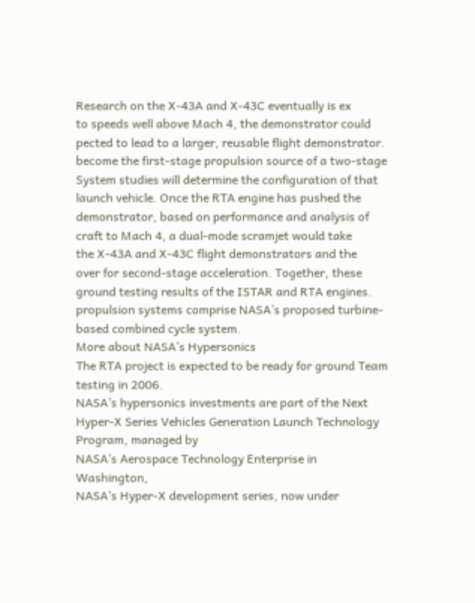Research on the X-43A and X-43C eventually is ex
to speeds well above Mach 4, the demonstrator could
pected to lead to a larger, reusable flight demonstrator.
become the first-stage propulsion source of a two-stage
System studies will determine the configuration of that
launch vehicle. Once the RTA engine has pushed the
demonstrator, based on performance and analysis of
craft to Mach 4, a dual-mode scramjet would take
the X-43A and X-43C flight demonstrators and the
over for second-stage acceleration. Together, these
ground testing results of the ISTAR and RTA engines.
propulsion systems comprise NASA’s proposed turbine-
based combined cycle system.
More about NASA’s Hypersonics
The RTA project is expected to be ready for ground Team
testing in 2006.
NASA’s hypersonics investments are part of the Next
Hyper-X Series Vehicles Generation Launch Technology Program, managed by
NASA’s Aerospace Technology Enterprise in Washington,
NASA’s Hyper-X development series, now under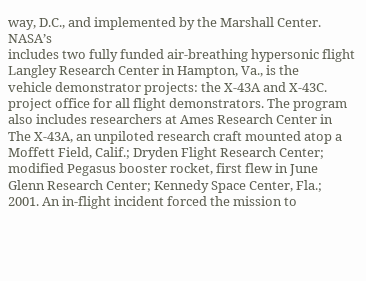way, D.C., and implemented by the Marshall Center. NASA’s
includes two fully funded air-breathing hypersonic flight Langley Research Center in Hampton, Va., is the
vehicle demonstrator projects: the X-43A and X-43C. project office for all flight demonstrators. The program
also includes researchers at Ames Research Center in
The X-43A, an unpiloted research craft mounted atop a Moffett Field, Calif.; Dryden Flight Research Center;
modified Pegasus booster rocket, first flew in June Glenn Research Center; Kennedy Space Center, Fla.;
2001. An in-flight incident forced the mission to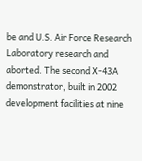be and U.S. Air Force Research Laboratory research and
aborted. The second X-43A demonstrator, built in 2002 development facilities at nine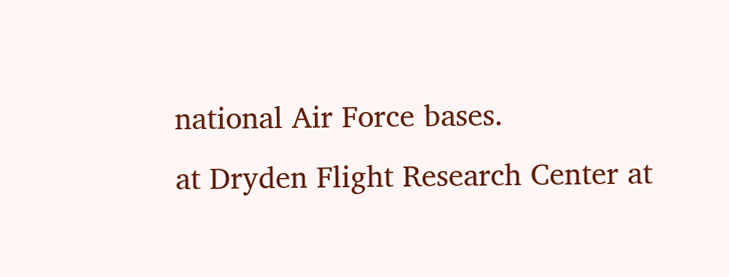national Air Force bases.
at Dryden Flight Research Center at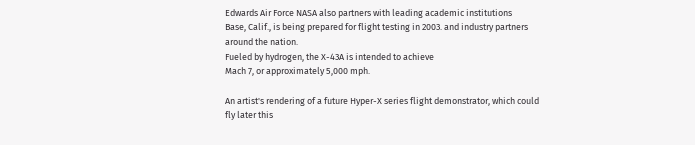Edwards Air Force NASA also partners with leading academic institutions
Base, Calif., is being prepared for flight testing in 2003. and industry partners around the nation.
Fueled by hydrogen, the X-43A is intended to achieve
Mach 7, or approximately 5,000 mph.

An artist's rendering of a future Hyper-X series flight demonstrator, which could fly later this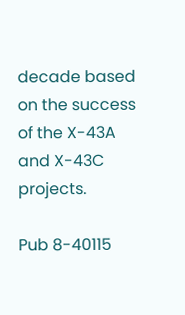decade based on the success of the X-43A and X-43C projects.

Pub 8-40115